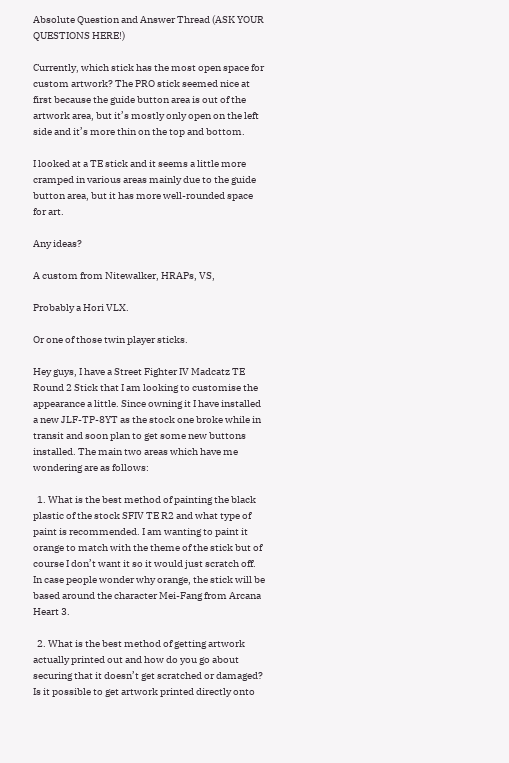Absolute Question and Answer Thread (ASK YOUR QUESTIONS HERE!)

Currently, which stick has the most open space for custom artwork? The PRO stick seemed nice at first because the guide button area is out of the artwork area, but it’s mostly only open on the left side and it’s more thin on the top and bottom.

I looked at a TE stick and it seems a little more cramped in various areas mainly due to the guide button area, but it has more well-rounded space for art.

Any ideas?

A custom from Nitewalker, HRAPs, VS,

Probably a Hori VLX.

Or one of those twin player sticks.

Hey guys, I have a Street Fighter IV Madcatz TE Round 2 Stick that I am looking to customise the appearance a little. Since owning it I have installed a new JLF-TP-8YT as the stock one broke while in transit and soon plan to get some new buttons installed. The main two areas which have me wondering are as follows:

  1. What is the best method of painting the black plastic of the stock SFIV TE R2 and what type of paint is recommended. I am wanting to paint it orange to match with the theme of the stick but of course I don’t want it so it would just scratch off. In case people wonder why orange, the stick will be based around the character Mei-Fang from Arcana Heart 3.

  2. What is the best method of getting artwork actually printed out and how do you go about securing that it doesn’t get scratched or damaged? Is it possible to get artwork printed directly onto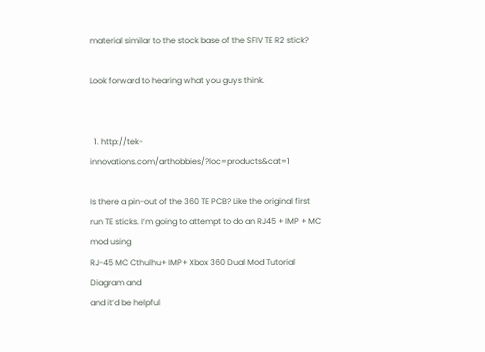material similar to the stock base of the SFIV TE R2 stick?

Look forward to hearing what you guys think.


  1. http://tek-innovations.com/arthobbies/?loc=products&cat=1

Is there a pin-out of the 360 TE PCB? Like the original first run TE sticks. I’m going to attempt to do an RJ45 + IMP + MC mod using
RJ-45 MC Cthulhu+ IMP+ Xbox 360 Dual Mod Tutorial Diagram and
and it’d be helpful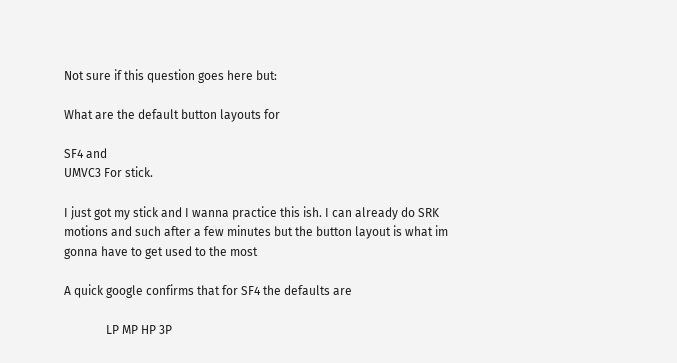Not sure if this question goes here but:

What are the default button layouts for

SF4 and
UMVC3 For stick.

I just got my stick and I wanna practice this ish. I can already do SRK motions and such after a few minutes but the button layout is what im gonna have to get used to the most

A quick google confirms that for SF4 the defaults are

              LP MP HP 3P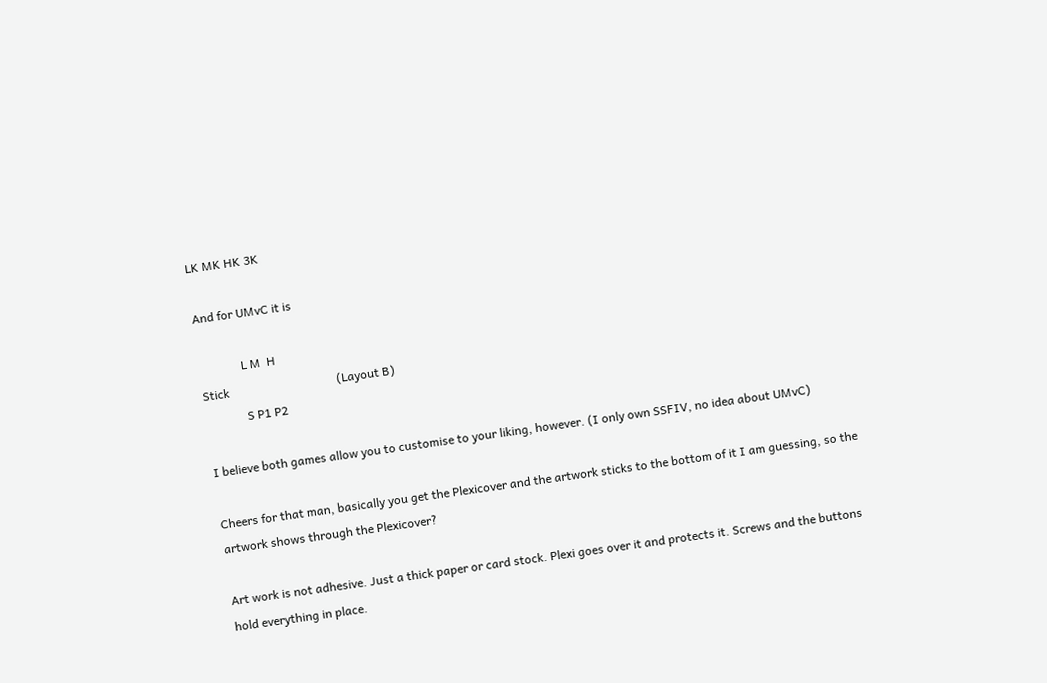LK MK HK 3K

And for UMvC it is

              L M  H
Stick                                    (Layout B)
              S P1 P2

I believe both games allow you to customise to your liking, however. (I only own SSFIV, no idea about UMvC)

Cheers for that man, basically you get the Plexicover and the artwork sticks to the bottom of it I am guessing, so the artwork shows through the Plexicover?

Art work is not adhesive. Just a thick paper or card stock. Plexi goes over it and protects it. Screws and the buttons hold everything in place.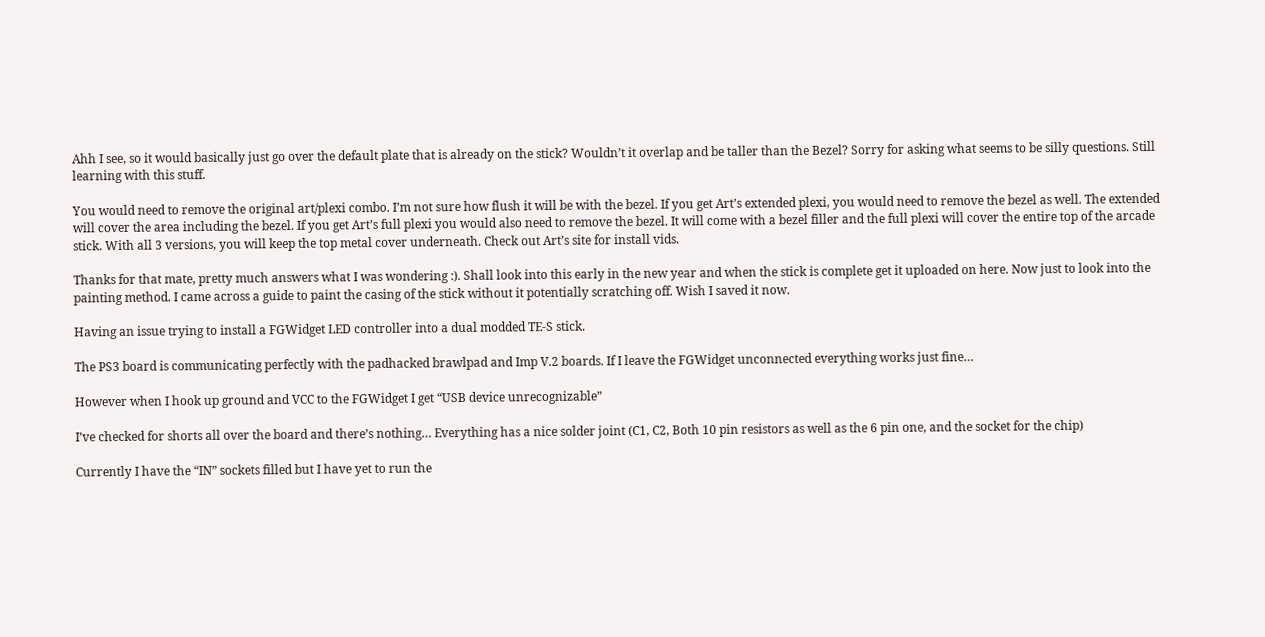Ahh I see, so it would basically just go over the default plate that is already on the stick? Wouldn’t it overlap and be taller than the Bezel? Sorry for asking what seems to be silly questions. Still learning with this stuff.

You would need to remove the original art/plexi combo. I’m not sure how flush it will be with the bezel. If you get Art’s extended plexi, you would need to remove the bezel as well. The extended will cover the area including the bezel. If you get Art’s full plexi you would also need to remove the bezel. It will come with a bezel filler and the full plexi will cover the entire top of the arcade stick. With all 3 versions, you will keep the top metal cover underneath. Check out Art’s site for install vids.

Thanks for that mate, pretty much answers what I was wondering :). Shall look into this early in the new year and when the stick is complete get it uploaded on here. Now just to look into the painting method. I came across a guide to paint the casing of the stick without it potentially scratching off. Wish I saved it now.

Having an issue trying to install a FGWidget LED controller into a dual modded TE-S stick.

The PS3 board is communicating perfectly with the padhacked brawlpad and Imp V.2 boards. If I leave the FGWidget unconnected everything works just fine…

However when I hook up ground and VCC to the FGWidget I get “USB device unrecognizable”

I’ve checked for shorts all over the board and there’s nothing… Everything has a nice solder joint (C1, C2, Both 10 pin resistors as well as the 6 pin one, and the socket for the chip)

Currently I have the “IN” sockets filled but I have yet to run the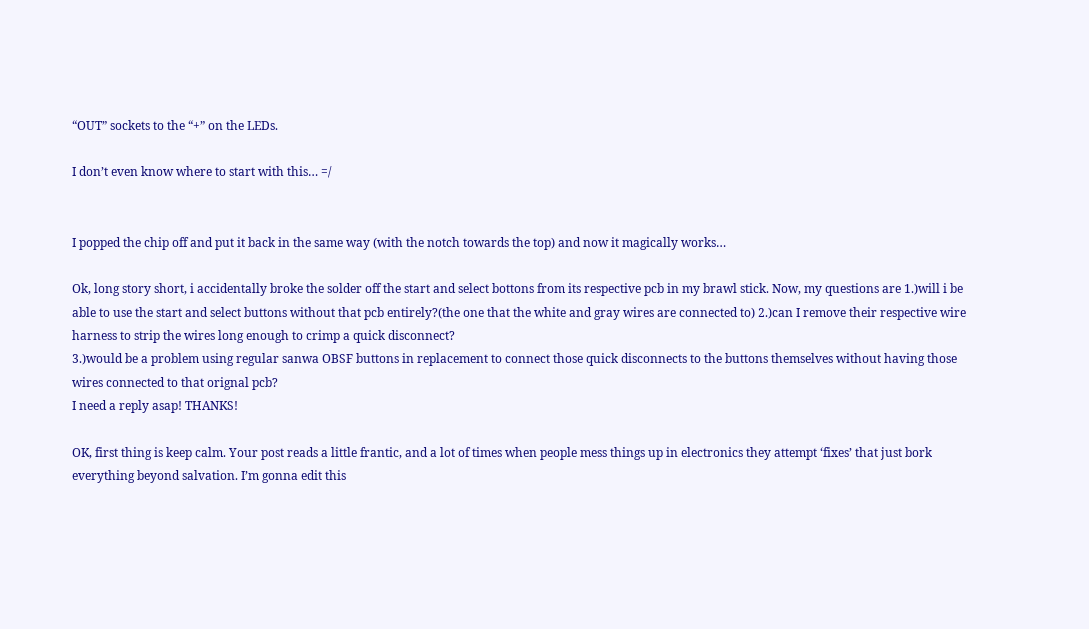“OUT” sockets to the “+” on the LEDs.

I don’t even know where to start with this… =/


I popped the chip off and put it back in the same way (with the notch towards the top) and now it magically works…

Ok, long story short, i accidentally broke the solder off the start and select bottons from its respective pcb in my brawl stick. Now, my questions are 1.)will i be able to use the start and select buttons without that pcb entirely?(the one that the white and gray wires are connected to) 2.)can I remove their respective wire harness to strip the wires long enough to crimp a quick disconnect?
3.)would be a problem using regular sanwa OBSF buttons in replacement to connect those quick disconnects to the buttons themselves without having those wires connected to that orignal pcb?
I need a reply asap! THANKS!

OK, first thing is keep calm. Your post reads a little frantic, and a lot of times when people mess things up in electronics they attempt ‘fixes’ that just bork everything beyond salvation. I’m gonna edit this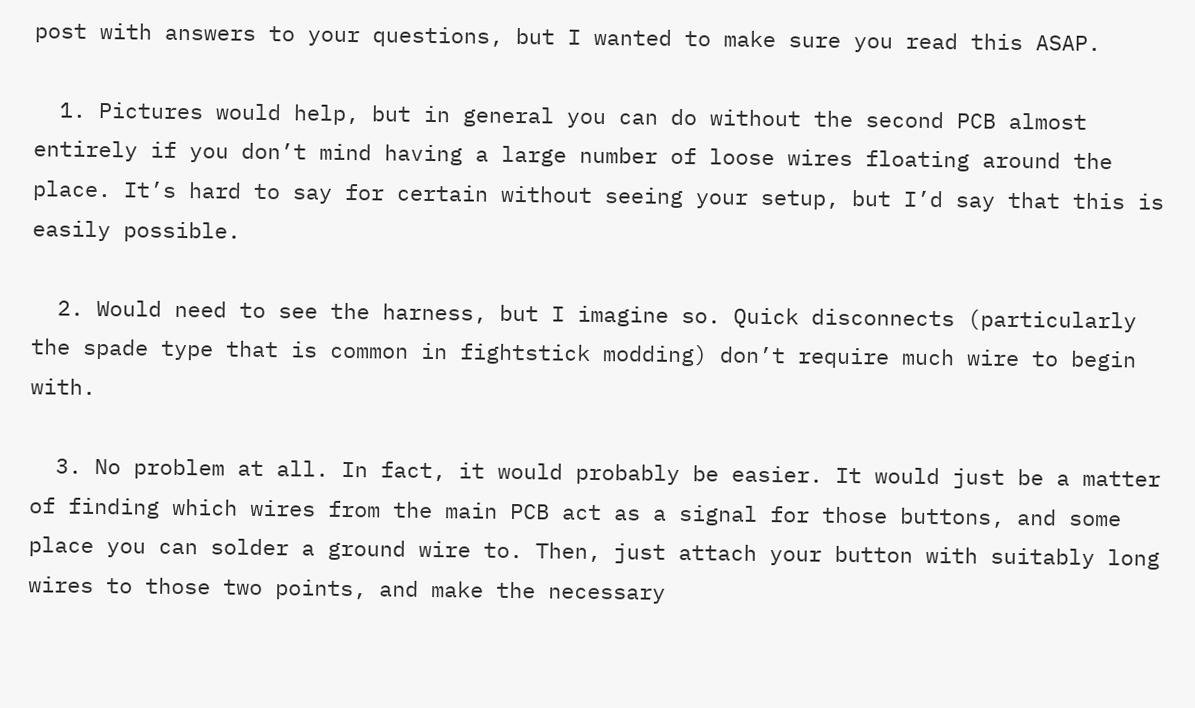post with answers to your questions, but I wanted to make sure you read this ASAP.

  1. Pictures would help, but in general you can do without the second PCB almost entirely if you don’t mind having a large number of loose wires floating around the place. It’s hard to say for certain without seeing your setup, but I’d say that this is easily possible.

  2. Would need to see the harness, but I imagine so. Quick disconnects (particularly the spade type that is common in fightstick modding) don’t require much wire to begin with.

  3. No problem at all. In fact, it would probably be easier. It would just be a matter of finding which wires from the main PCB act as a signal for those buttons, and some place you can solder a ground wire to. Then, just attach your button with suitably long wires to those two points, and make the necessary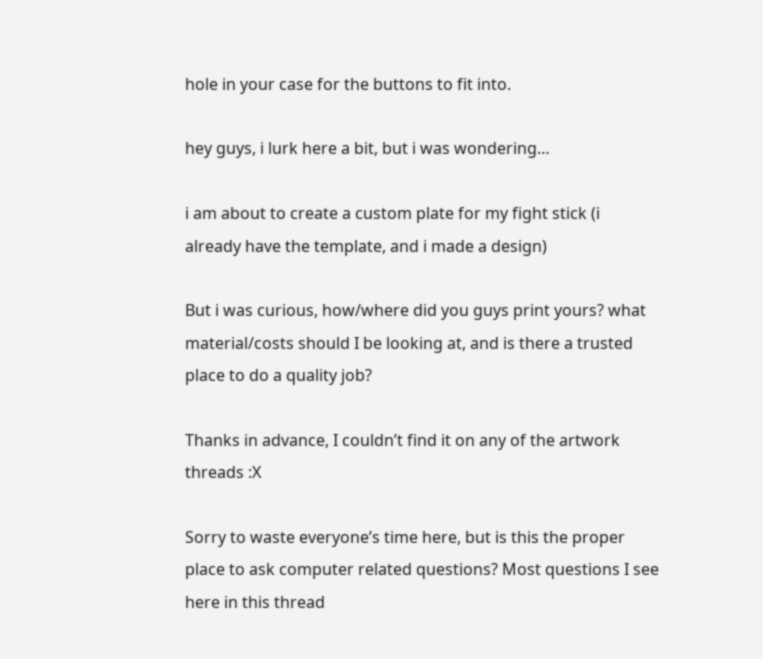hole in your case for the buttons to fit into.

hey guys, i lurk here a bit, but i was wondering…

i am about to create a custom plate for my fight stick (i already have the template, and i made a design)

But i was curious, how/where did you guys print yours? what material/costs should I be looking at, and is there a trusted place to do a quality job?

Thanks in advance, I couldn’t find it on any of the artwork threads :X

Sorry to waste everyone’s time here, but is this the proper place to ask computer related questions? Most questions I see here in this thread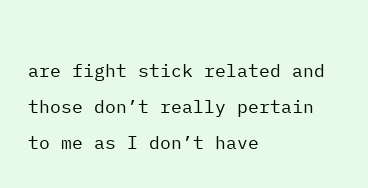are fight stick related and those don’t really pertain to me as I don’t have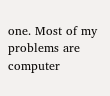one. Most of my problems are computer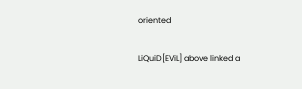oriented

LiQuiD[EViL] above linked a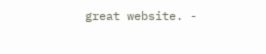great website. -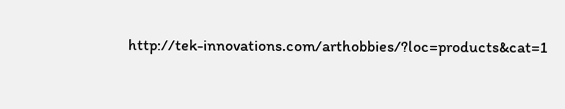http://tek-innovations.com/arthobbies/?loc=products&cat=1